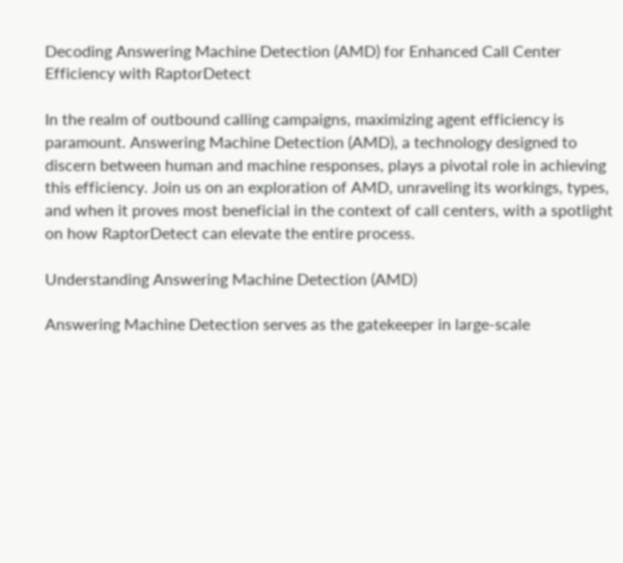Decoding Answering Machine Detection (AMD) for Enhanced Call Center Efficiency with RaptorDetect

In the realm of outbound calling campaigns, maximizing agent efficiency is paramount. Answering Machine Detection (AMD), a technology designed to discern between human and machine responses, plays a pivotal role in achieving this efficiency. Join us on an exploration of AMD, unraveling its workings, types, and when it proves most beneficial in the context of call centers, with a spotlight on how RaptorDetect can elevate the entire process.

Understanding Answering Machine Detection (AMD)

Answering Machine Detection serves as the gatekeeper in large-scale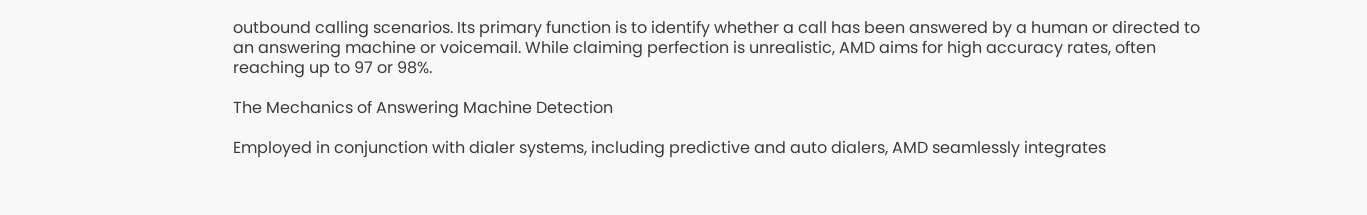outbound calling scenarios. Its primary function is to identify whether a call has been answered by a human or directed to an answering machine or voicemail. While claiming perfection is unrealistic, AMD aims for high accuracy rates, often reaching up to 97 or 98%.

The Mechanics of Answering Machine Detection

Employed in conjunction with dialer systems, including predictive and auto dialers, AMD seamlessly integrates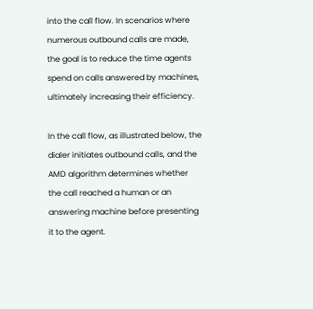into the call flow. In scenarios where numerous outbound calls are made, the goal is to reduce the time agents spend on calls answered by machines, ultimately increasing their efficiency.

In the call flow, as illustrated below, the dialer initiates outbound calls, and the AMD algorithm determines whether the call reached a human or an answering machine before presenting it to the agent.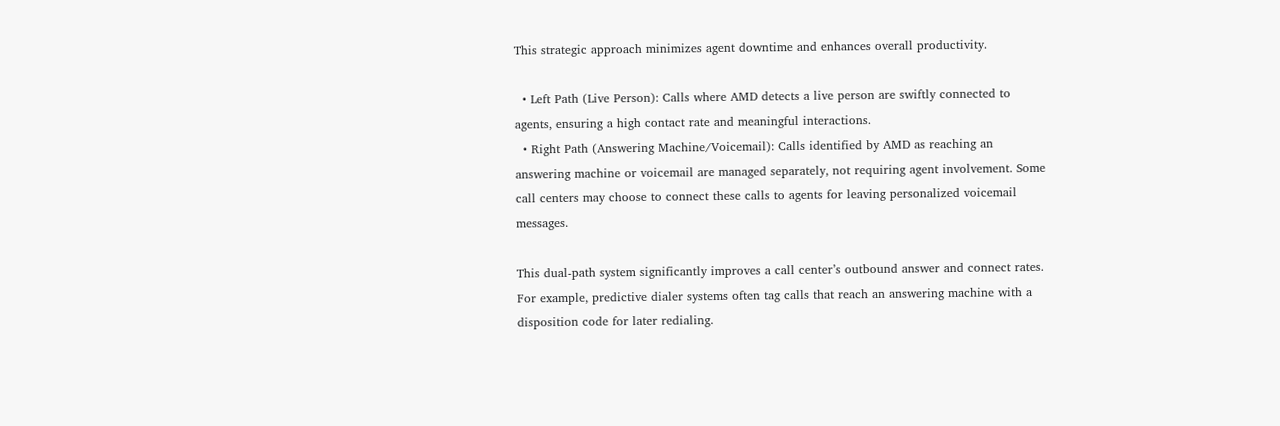This strategic approach minimizes agent downtime and enhances overall productivity.

  • Left Path (Live Person): Calls where AMD detects a live person are swiftly connected to agents, ensuring a high contact rate and meaningful interactions.
  • Right Path (Answering Machine/Voicemail): Calls identified by AMD as reaching an answering machine or voicemail are managed separately, not requiring agent involvement. Some call centers may choose to connect these calls to agents for leaving personalized voicemail messages.

This dual-path system significantly improves a call center’s outbound answer and connect rates. For example, predictive dialer systems often tag calls that reach an answering machine with a disposition code for later redialing.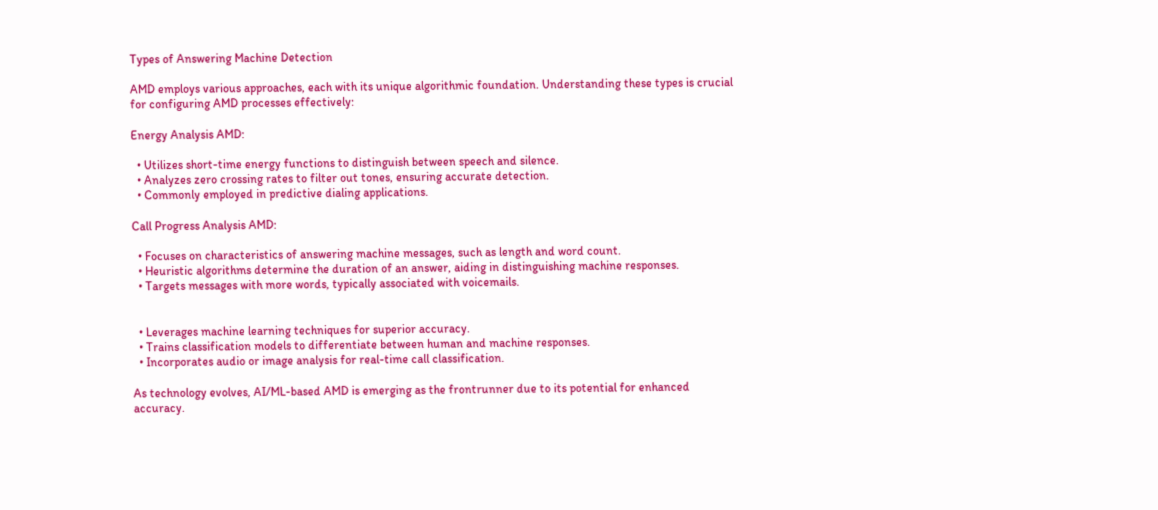Types of Answering Machine Detection

AMD employs various approaches, each with its unique algorithmic foundation. Understanding these types is crucial for configuring AMD processes effectively:

Energy Analysis AMD:

  • Utilizes short-time energy functions to distinguish between speech and silence.
  • Analyzes zero crossing rates to filter out tones, ensuring accurate detection.
  • Commonly employed in predictive dialing applications.

Call Progress Analysis AMD:

  • Focuses on characteristics of answering machine messages, such as length and word count.
  • Heuristic algorithms determine the duration of an answer, aiding in distinguishing machine responses.
  • Targets messages with more words, typically associated with voicemails.


  • Leverages machine learning techniques for superior accuracy.
  • Trains classification models to differentiate between human and machine responses.
  • Incorporates audio or image analysis for real-time call classification.

As technology evolves, AI/ML-based AMD is emerging as the frontrunner due to its potential for enhanced accuracy.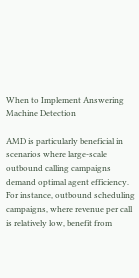When to Implement Answering Machine Detection

AMD is particularly beneficial in scenarios where large-scale outbound calling campaigns demand optimal agent efficiency. For instance, outbound scheduling campaigns, where revenue per call is relatively low, benefit from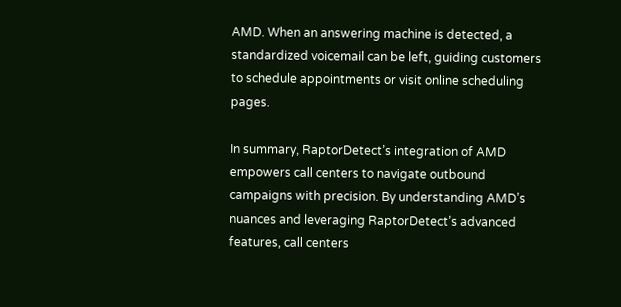AMD. When an answering machine is detected, a standardized voicemail can be left, guiding customers to schedule appointments or visit online scheduling pages.

In summary, RaptorDetect’s integration of AMD empowers call centers to navigate outbound campaigns with precision. By understanding AMD’s nuances and leveraging RaptorDetect’s advanced features, call centers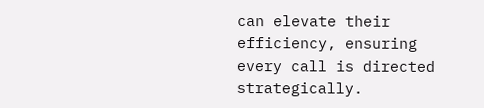can elevate their efficiency, ensuring every call is directed strategically.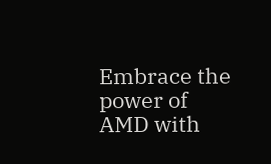Embrace the power of AMD with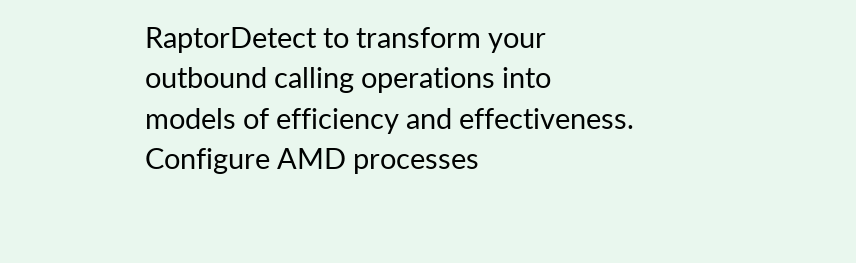RaptorDetect to transform your outbound calling operations into models of efficiency and effectiveness. Configure AMD processes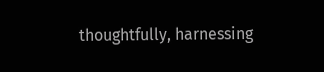thoughtfully, harnessing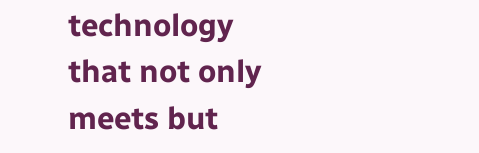technology that not only meets but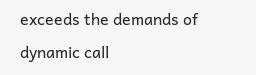exceeds the demands of dynamic call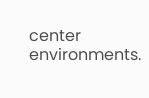center environments.